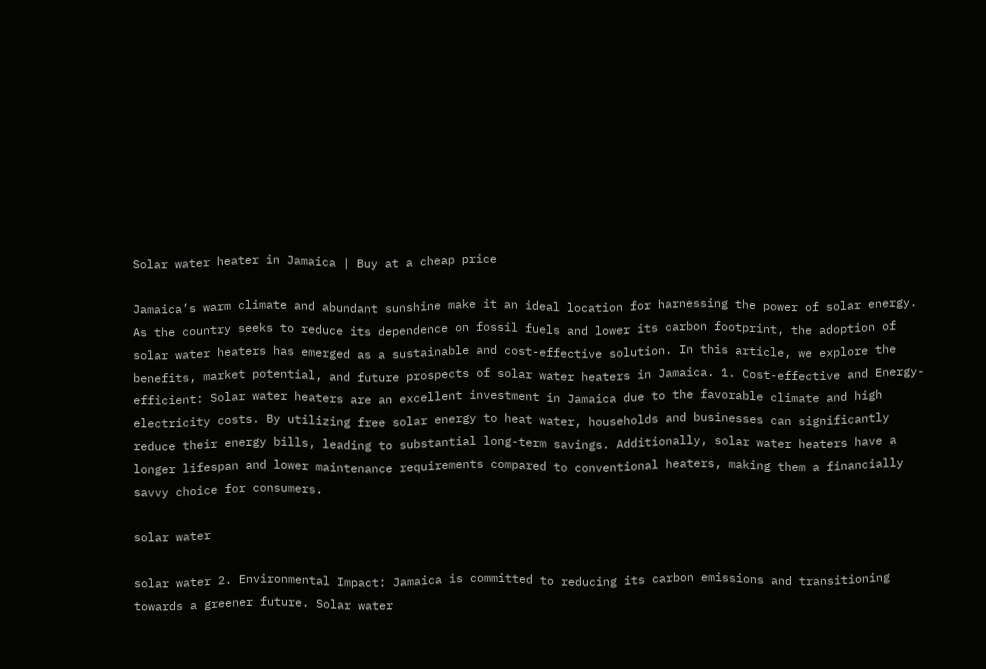Solar water heater in Jamaica | Buy at a cheap price

Jamaica’s warm climate and abundant sunshine make it an ideal location for harnessing the power of solar energy. As the country seeks to reduce its dependence on fossil fuels and lower its carbon footprint, the adoption of solar water heaters has emerged as a sustainable and cost-effective solution. In this article, we explore the benefits, market potential, and future prospects of solar water heaters in Jamaica. 1. Cost-effective and Energy-efficient: Solar water heaters are an excellent investment in Jamaica due to the favorable climate and high electricity costs. By utilizing free solar energy to heat water, households and businesses can significantly reduce their energy bills, leading to substantial long-term savings. Additionally, solar water heaters have a longer lifespan and lower maintenance requirements compared to conventional heaters, making them a financially savvy choice for consumers.

solar water

solar water 2. Environmental Impact: Jamaica is committed to reducing its carbon emissions and transitioning towards a greener future. Solar water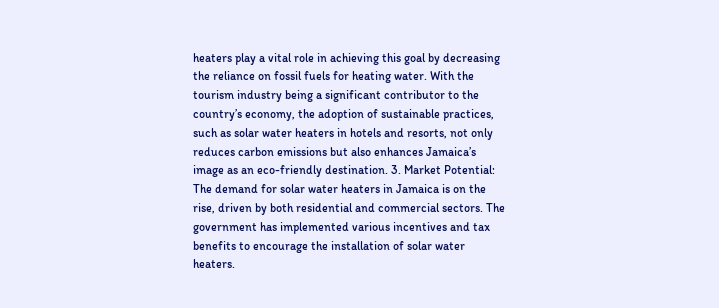heaters play a vital role in achieving this goal by decreasing the reliance on fossil fuels for heating water. With the tourism industry being a significant contributor to the country’s economy, the adoption of sustainable practices, such as solar water heaters in hotels and resorts, not only reduces carbon emissions but also enhances Jamaica’s image as an eco-friendly destination. 3. Market Potential: The demand for solar water heaters in Jamaica is on the rise, driven by both residential and commercial sectors. The government has implemented various incentives and tax benefits to encourage the installation of solar water heaters.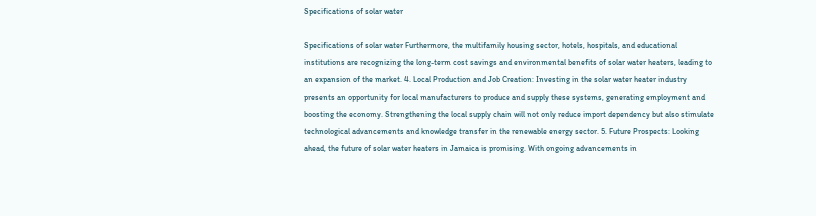Specifications of solar water

Specifications of solar water Furthermore, the multifamily housing sector, hotels, hospitals, and educational institutions are recognizing the long-term cost savings and environmental benefits of solar water heaters, leading to an expansion of the market. 4. Local Production and Job Creation: Investing in the solar water heater industry presents an opportunity for local manufacturers to produce and supply these systems, generating employment and boosting the economy. Strengthening the local supply chain will not only reduce import dependency but also stimulate technological advancements and knowledge transfer in the renewable energy sector. 5. Future Prospects: Looking ahead, the future of solar water heaters in Jamaica is promising. With ongoing advancements in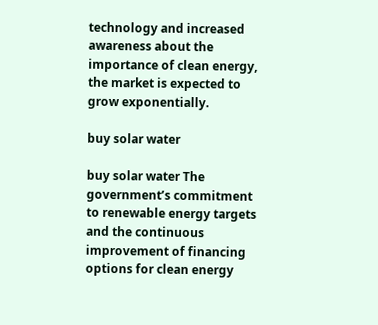technology and increased awareness about the importance of clean energy, the market is expected to grow exponentially.

buy solar water

buy solar water The government’s commitment to renewable energy targets and the continuous improvement of financing options for clean energy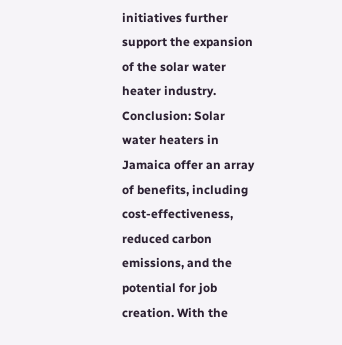initiatives further support the expansion of the solar water heater industry. Conclusion: Solar water heaters in Jamaica offer an array of benefits, including cost-effectiveness, reduced carbon emissions, and the potential for job creation. With the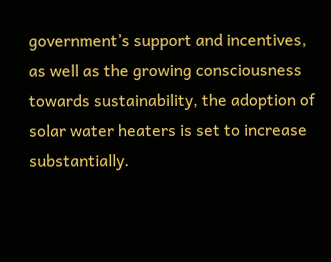government’s support and incentives, as well as the growing consciousness towards sustainability, the adoption of solar water heaters is set to increase substantially.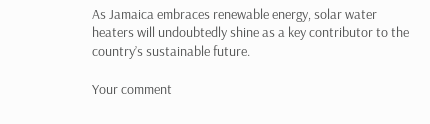As Jamaica embraces renewable energy, solar water heaters will undoubtedly shine as a key contributor to the country’s sustainable future.

Your comment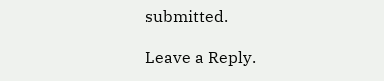submitted.

Leave a Reply.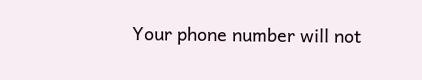Your phone number will not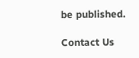be published.

Contact Us